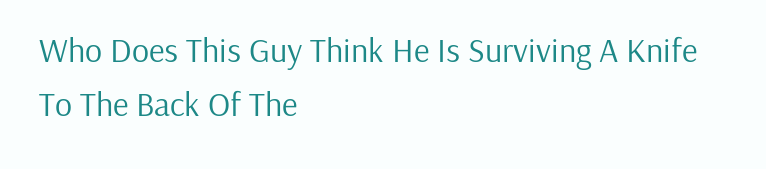Who Does This Guy Think He Is Surviving A Knife To The Back Of The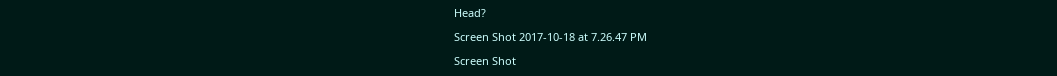Head?

Screen Shot 2017-10-18 at 7.26.47 PM

Screen Shot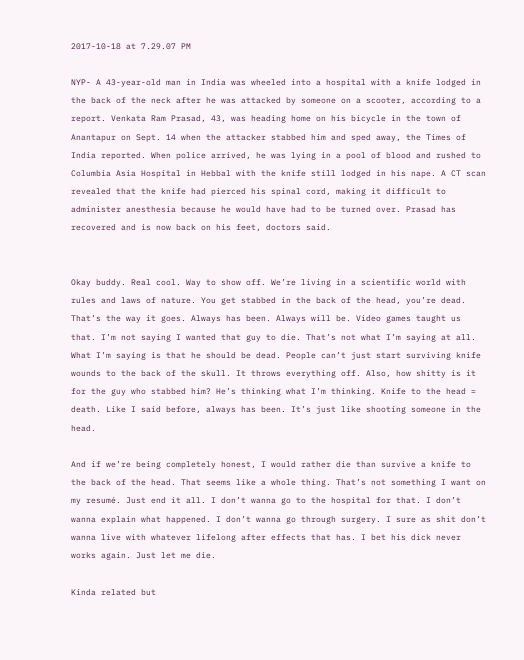2017-10-18 at 7.29.07 PM

NYP- A 43-year-old man in India was wheeled into a hospital with a knife lodged in the back of the neck after he was attacked by someone on a scooter, according to a report. Venkata Ram Prasad, 43, was heading home on his bicycle in the town of Anantapur on Sept. 14 when the attacker stabbed him and sped away, the Times of India reported. When police arrived, he was lying in a pool of blood and rushed to Columbia Asia Hospital in Hebbal with the knife still lodged in his nape. A CT scan revealed that the knife had pierced his spinal cord, making it difficult to administer anesthesia because he would have had to be turned over. Prasad has recovered and is now back on his feet, doctors said.


Okay buddy. Real cool. Way to show off. We’re living in a scientific world with rules and laws of nature. You get stabbed in the back of the head, you’re dead. That’s the way it goes. Always has been. Always will be. Video games taught us that. I’m not saying I wanted that guy to die. That’s not what I’m saying at all. What I’m saying is that he should be dead. People can’t just start surviving knife wounds to the back of the skull. It throws everything off. Also, how shitty is it for the guy who stabbed him? He’s thinking what I’m thinking. Knife to the head = death. Like I said before, always has been. It’s just like shooting someone in the head.

And if we’re being completely honest, I would rather die than survive a knife to the back of the head. That seems like a whole thing. That’s not something I want on my resumé. Just end it all. I don’t wanna go to the hospital for that. I don’t wanna explain what happened. I don’t wanna go through surgery. I sure as shit don’t wanna live with whatever lifelong after effects that has. I bet his dick never works again. Just let me die.

Kinda related but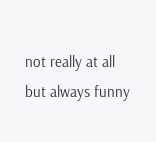not really at all but always funny